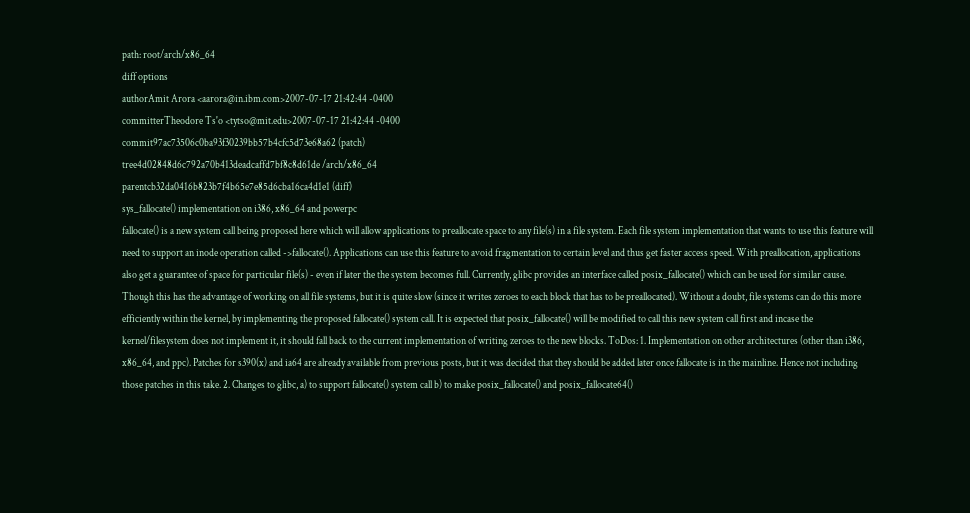path: root/arch/x86_64
diff options
authorAmit Arora <aarora@in.ibm.com>2007-07-17 21:42:44 -0400
committerTheodore Ts'o <tytso@mit.edu>2007-07-17 21:42:44 -0400
commit97ac73506c0ba93f30239bb57b4cfc5d73e68a62 (patch)
tree4d02848d6c792a70b413deadcaffd7bf8c8d61de /arch/x86_64
parentcb32da0416b823b7f4b65e7e85d6cba16ca4d1e1 (diff)
sys_fallocate() implementation on i386, x86_64 and powerpc
fallocate() is a new system call being proposed here which will allow applications to preallocate space to any file(s) in a file system. Each file system implementation that wants to use this feature will need to support an inode operation called ->fallocate(). Applications can use this feature to avoid fragmentation to certain level and thus get faster access speed. With preallocation, applications also get a guarantee of space for particular file(s) - even if later the the system becomes full. Currently, glibc provides an interface called posix_fallocate() which can be used for similar cause. Though this has the advantage of working on all file systems, but it is quite slow (since it writes zeroes to each block that has to be preallocated). Without a doubt, file systems can do this more efficiently within the kernel, by implementing the proposed fallocate() system call. It is expected that posix_fallocate() will be modified to call this new system call first and incase the kernel/filesystem does not implement it, it should fall back to the current implementation of writing zeroes to the new blocks. ToDos: 1. Implementation on other architectures (other than i386, x86_64, and ppc). Patches for s390(x) and ia64 are already available from previous posts, but it was decided that they should be added later once fallocate is in the mainline. Hence not including those patches in this take. 2. Changes to glibc, a) to support fallocate() system call b) to make posix_fallocate() and posix_fallocate64()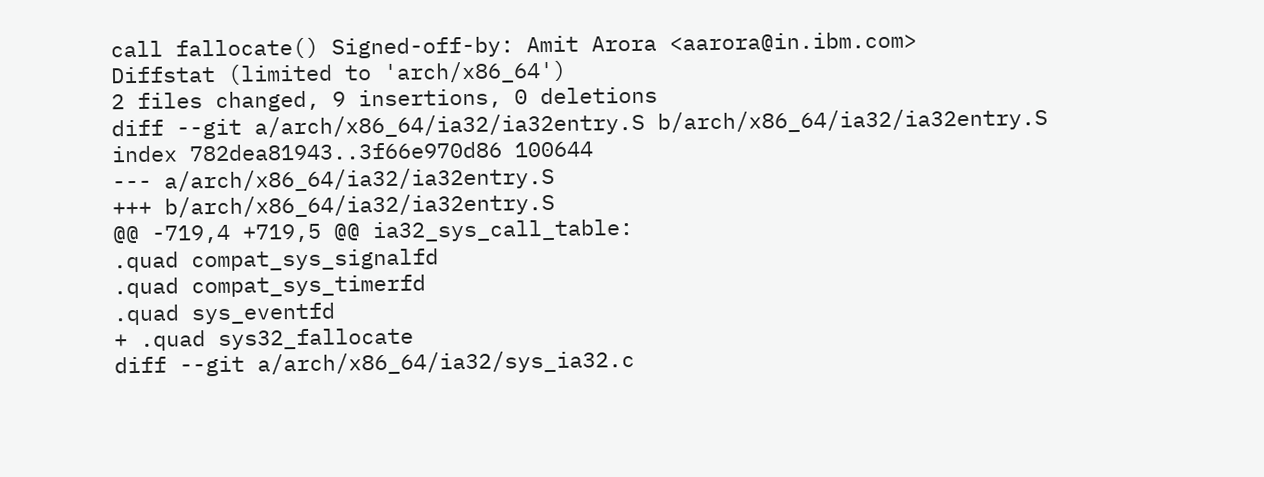call fallocate() Signed-off-by: Amit Arora <aarora@in.ibm.com>
Diffstat (limited to 'arch/x86_64')
2 files changed, 9 insertions, 0 deletions
diff --git a/arch/x86_64/ia32/ia32entry.S b/arch/x86_64/ia32/ia32entry.S
index 782dea81943..3f66e970d86 100644
--- a/arch/x86_64/ia32/ia32entry.S
+++ b/arch/x86_64/ia32/ia32entry.S
@@ -719,4 +719,5 @@ ia32_sys_call_table:
.quad compat_sys_signalfd
.quad compat_sys_timerfd
.quad sys_eventfd
+ .quad sys32_fallocate
diff --git a/arch/x86_64/ia32/sys_ia32.c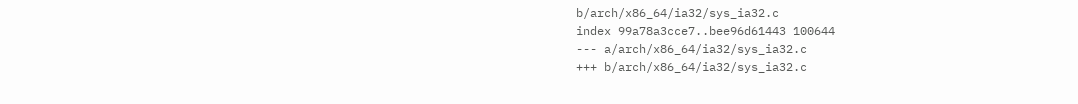b/arch/x86_64/ia32/sys_ia32.c
index 99a78a3cce7..bee96d61443 100644
--- a/arch/x86_64/ia32/sys_ia32.c
+++ b/arch/x86_64/ia32/sys_ia32.c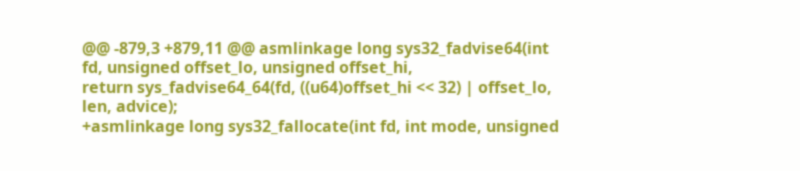@@ -879,3 +879,11 @@ asmlinkage long sys32_fadvise64(int fd, unsigned offset_lo, unsigned offset_hi,
return sys_fadvise64_64(fd, ((u64)offset_hi << 32) | offset_lo,
len, advice);
+asmlinkage long sys32_fallocate(int fd, int mode, unsigned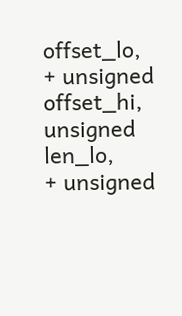offset_lo,
+ unsigned offset_hi, unsigned len_lo,
+ unsigned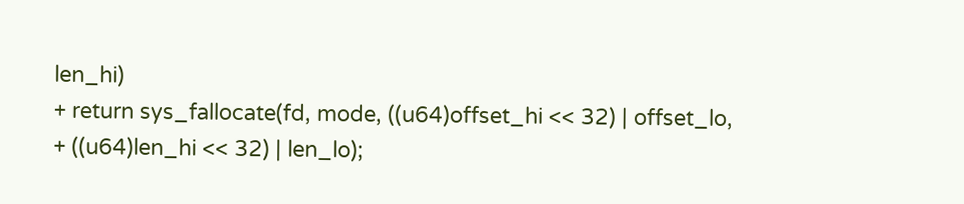len_hi)
+ return sys_fallocate(fd, mode, ((u64)offset_hi << 32) | offset_lo,
+ ((u64)len_hi << 32) | len_lo);